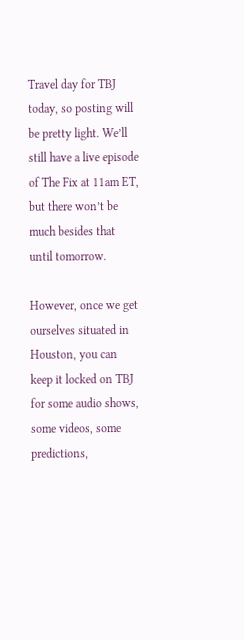Travel day for TBJ today, so posting will be pretty light. We’ll still have a live episode of The Fix at 11am ET, but there won’t be much besides that until tomorrow.

However, once we get ourselves situated in Houston, you can keep it locked on TBJ for some audio shows, some videos, some predictions,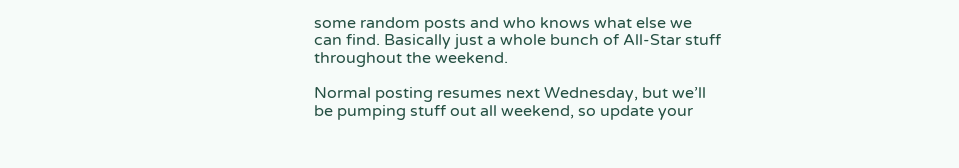some random posts and who knows what else we can find. Basically just a whole bunch of All-Star stuff throughout the weekend.

Normal posting resumes next Wednesday, but we’ll be pumping stuff out all weekend, so update your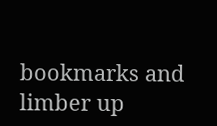bookmarks and limber up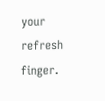your refresh finger.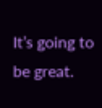It’s going to be great.